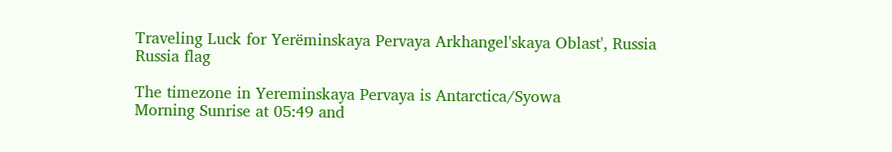Traveling Luck for Yerëminskaya Pervaya Arkhangel'skaya Oblast', Russia Russia flag

The timezone in Yereminskaya Pervaya is Antarctica/Syowa
Morning Sunrise at 05:49 and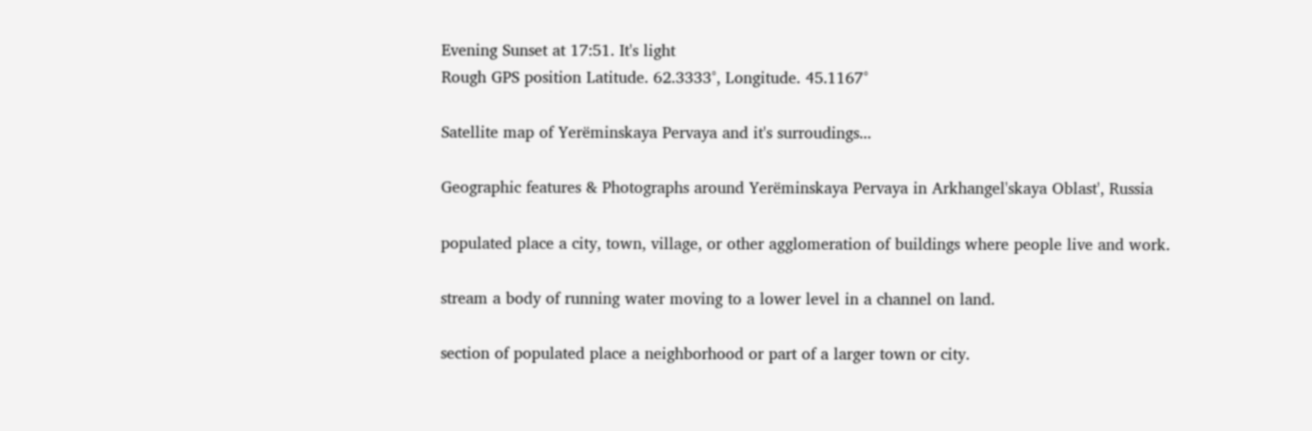Evening Sunset at 17:51. It's light
Rough GPS position Latitude. 62.3333°, Longitude. 45.1167°

Satellite map of Yerëminskaya Pervaya and it's surroudings...

Geographic features & Photographs around Yerëminskaya Pervaya in Arkhangel'skaya Oblast', Russia

populated place a city, town, village, or other agglomeration of buildings where people live and work.

stream a body of running water moving to a lower level in a channel on land.

section of populated place a neighborhood or part of a larger town or city.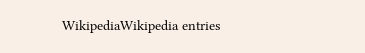WikipediaWikipedia entries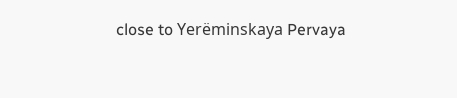close to Yerëminskaya Pervaya